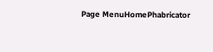Page MenuHomePhabricator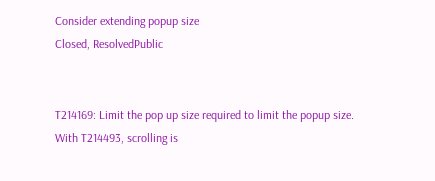Consider extending popup size
Closed, ResolvedPublic


T214169: Limit the pop up size required to limit the popup size.
With T214493, scrolling is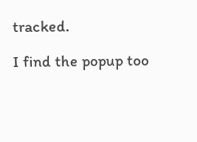tracked.

I find the popup too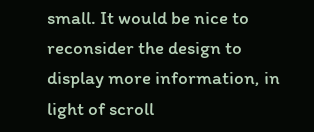small. It would be nice to reconsider the design to display more information, in light of scroll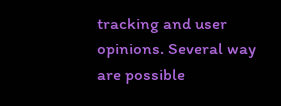tracking and user opinions. Several way are possible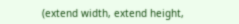(extend width, extend height,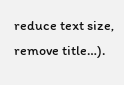reduce text size, remove title…).